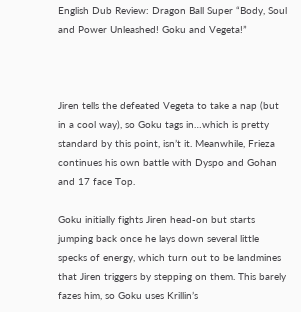English Dub Review: Dragon Ball Super “Body, Soul and Power Unleashed! Goku and Vegeta!”



Jiren tells the defeated Vegeta to take a nap (but in a cool way), so Goku tags in…which is pretty standard by this point, isn’t it. Meanwhile, Frieza continues his own battle with Dyspo and Gohan and 17 face Top.

Goku initially fights Jiren head-on but starts jumping back once he lays down several little specks of energy, which turn out to be landmines that Jiren triggers by stepping on them. This barely fazes him, so Goku uses Krillin’s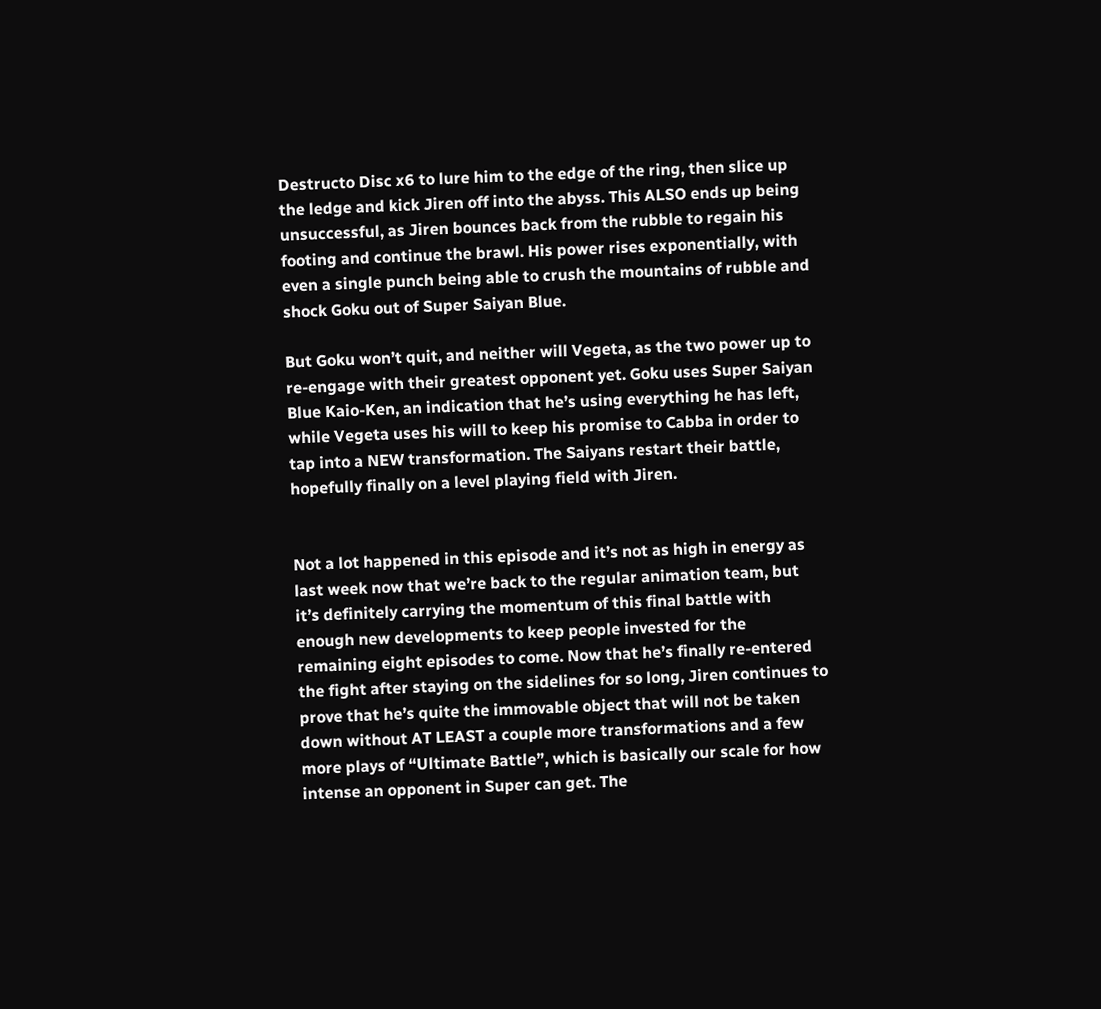Destructo Disc x6 to lure him to the edge of the ring, then slice up the ledge and kick Jiren off into the abyss. This ALSO ends up being unsuccessful, as Jiren bounces back from the rubble to regain his footing and continue the brawl. His power rises exponentially, with even a single punch being able to crush the mountains of rubble and shock Goku out of Super Saiyan Blue.

But Goku won’t quit, and neither will Vegeta, as the two power up to re-engage with their greatest opponent yet. Goku uses Super Saiyan Blue Kaio-Ken, an indication that he’s using everything he has left, while Vegeta uses his will to keep his promise to Cabba in order to tap into a NEW transformation. The Saiyans restart their battle, hopefully finally on a level playing field with Jiren.


Not a lot happened in this episode and it’s not as high in energy as last week now that we’re back to the regular animation team, but it’s definitely carrying the momentum of this final battle with enough new developments to keep people invested for the remaining eight episodes to come. Now that he’s finally re-entered the fight after staying on the sidelines for so long, Jiren continues to prove that he’s quite the immovable object that will not be taken down without AT LEAST a couple more transformations and a few more plays of “Ultimate Battle”, which is basically our scale for how intense an opponent in Super can get. The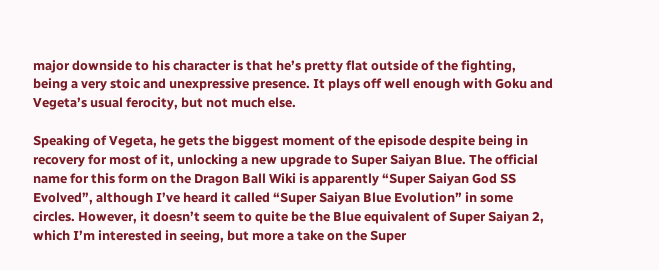major downside to his character is that he’s pretty flat outside of the fighting, being a very stoic and unexpressive presence. It plays off well enough with Goku and Vegeta’s usual ferocity, but not much else.

Speaking of Vegeta, he gets the biggest moment of the episode despite being in recovery for most of it, unlocking a new upgrade to Super Saiyan Blue. The official name for this form on the Dragon Ball Wiki is apparently “Super Saiyan God SS Evolved”, although I’ve heard it called “Super Saiyan Blue Evolution” in some circles. However, it doesn’t seem to quite be the Blue equivalent of Super Saiyan 2, which I’m interested in seeing, but more a take on the Super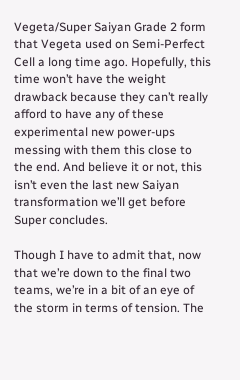Vegeta/Super Saiyan Grade 2 form that Vegeta used on Semi-Perfect Cell a long time ago. Hopefully, this time won’t have the weight drawback because they can’t really afford to have any of these experimental new power-ups messing with them this close to the end. And believe it or not, this isn’t even the last new Saiyan transformation we’ll get before Super concludes.

Though I have to admit that, now that we’re down to the final two teams, we’re in a bit of an eye of the storm in terms of tension. The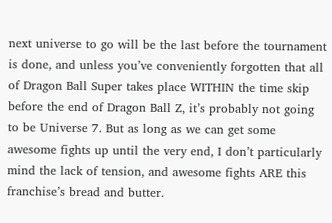next universe to go will be the last before the tournament is done, and unless you’ve conveniently forgotten that all of Dragon Ball Super takes place WITHIN the time skip before the end of Dragon Ball Z, it’s probably not going to be Universe 7. But as long as we can get some awesome fights up until the very end, I don’t particularly mind the lack of tension, and awesome fights ARE this franchise’s bread and butter.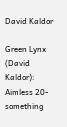David Kaldor

Green Lynx (David Kaldor): Aimless 20-something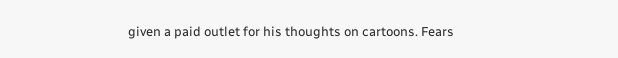given a paid outlet for his thoughts on cartoons. Fears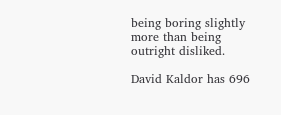being boring slightly more than being outright disliked.

David Kaldor has 696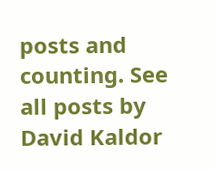posts and counting. See all posts by David Kaldor